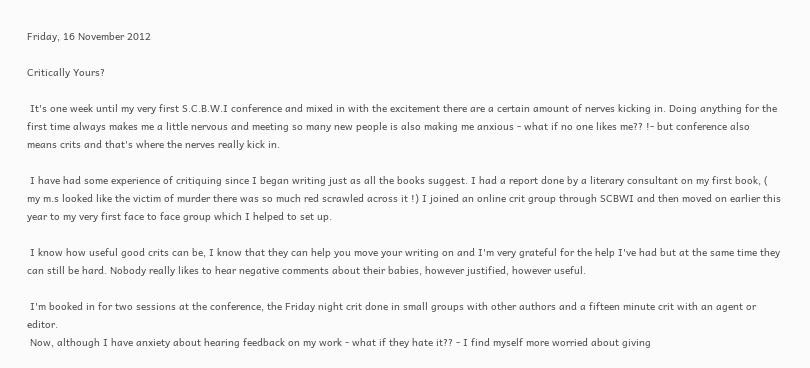Friday, 16 November 2012

Critically Yours?

 It's one week until my very first S.C.B.W.I conference and mixed in with the excitement there are a certain amount of nerves kicking in. Doing anything for the first time always makes me a little nervous and meeting so many new people is also making me anxious - what if no one likes me?? !- but conference also means crits and that's where the nerves really kick in.

 I have had some experience of critiquing since I began writing just as all the books suggest. I had a report done by a literary consultant on my first book, ( my m.s looked like the victim of murder there was so much red scrawled across it !) I joined an online crit group through SCBWI and then moved on earlier this year to my very first face to face group which I helped to set up.

 I know how useful good crits can be, I know that they can help you move your writing on and I'm very grateful for the help I've had but at the same time they can still be hard. Nobody really likes to hear negative comments about their babies, however justified, however useful.

 I'm booked in for two sessions at the conference, the Friday night crit done in small groups with other authors and a fifteen minute crit with an agent or editor.
 Now, although I have anxiety about hearing feedback on my work - what if they hate it?? - I find myself more worried about giving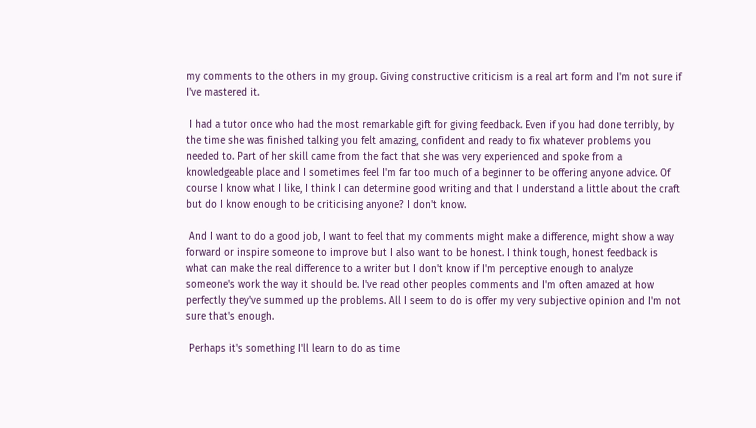my comments to the others in my group. Giving constructive criticism is a real art form and I'm not sure if I've mastered it.

 I had a tutor once who had the most remarkable gift for giving feedback. Even if you had done terribly, by the time she was finished talking you felt amazing, confident and ready to fix whatever problems you needed to. Part of her skill came from the fact that she was very experienced and spoke from a knowledgeable place and I sometimes feel I'm far too much of a beginner to be offering anyone advice. Of course I know what I like, I think I can determine good writing and that I understand a little about the craft but do I know enough to be criticising anyone? I don't know.

 And I want to do a good job, I want to feel that my comments might make a difference, might show a way forward or inspire someone to improve but I also want to be honest. I think tough, honest feedback is what can make the real difference to a writer but I don't know if I'm perceptive enough to analyze someone's work the way it should be. I've read other peoples comments and I'm often amazed at how perfectly they've summed up the problems. All I seem to do is offer my very subjective opinion and I'm not sure that's enough.

 Perhaps it's something I'll learn to do as time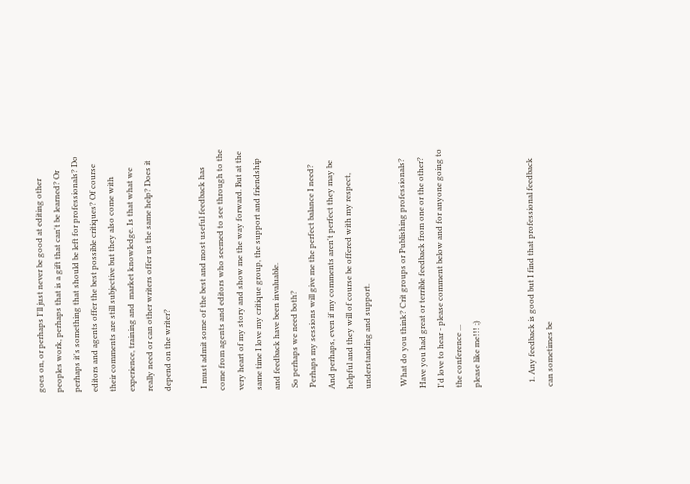goes on, or perhaps I'll just never be good at editing other peoples work, perhaps that is a gift that can't be learned? Or perhaps it's something that should be left for professionals? Do editors and agents offer the best possible critiques? Of course their comments are still subjective but they also come with experience, training and  market knowledge. Is that what we really need or can other writers offer us the same help? Does it depend on the writer?

 I must admit some of the best and most useful feedback has come from agents and editors who seemed to see through to the very heart of my story and show me the way forward. But at the same time I love my critique group, the support and friendship and feedback have been invaluable.
 So perhaps we need both?
 Perhaps my sessions will give me the perfect balance I need?
And perhaps, even if my comments aren't perfect they may be helpful and they will of course be offered with my respect, understanding and support.

 What do you think? Crit groups or Publishing professionals? Have you had great or terrible feedback from one or the other? I'd love to hear - please comment below and for anyone going to the conference ...
please like me!!! ;)


  1. Any feedback is good but I find that professional feedback can sometimes be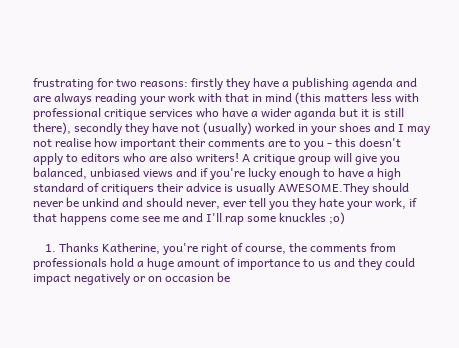frustrating for two reasons: firstly they have a publishing agenda and are always reading your work with that in mind (this matters less with professional critique services who have a wider aganda but it is still there), secondly they have not (usually) worked in your shoes and I may not realise how important their comments are to you - this doesn't apply to editors who are also writers! A critique group will give you balanced, unbiased views and if you're lucky enough to have a high standard of critiquers their advice is usually AWESOME.They should never be unkind and should never, ever tell you they hate your work, if that happens come see me and I'll rap some knuckles ;o)

    1. Thanks Katherine, you're right of course, the comments from professionals hold a huge amount of importance to us and they could impact negatively or on occasion be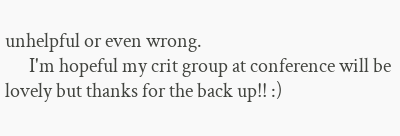unhelpful or even wrong.
      I'm hopeful my crit group at conference will be lovely but thanks for the back up!! :)